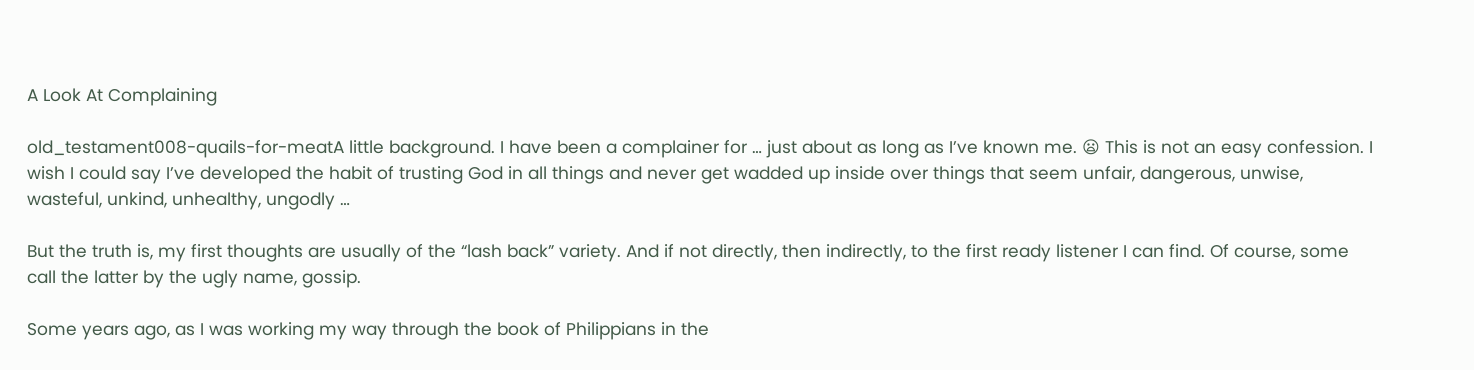A Look At Complaining

old_testament008-quails-for-meatA little background. I have been a complainer for … just about as long as I’ve known me. 😦 This is not an easy confession. I wish I could say I’ve developed the habit of trusting God in all things and never get wadded up inside over things that seem unfair, dangerous, unwise, wasteful, unkind, unhealthy, ungodly …

But the truth is, my first thoughts are usually of the “lash back” variety. And if not directly, then indirectly, to the first ready listener I can find. Of course, some call the latter by the ugly name, gossip.

Some years ago, as I was working my way through the book of Philippians in the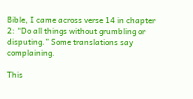Bible, I came across verse 14 in chapter 2: “Do all things without grumbling or disputing.” Some translations say complaining.

This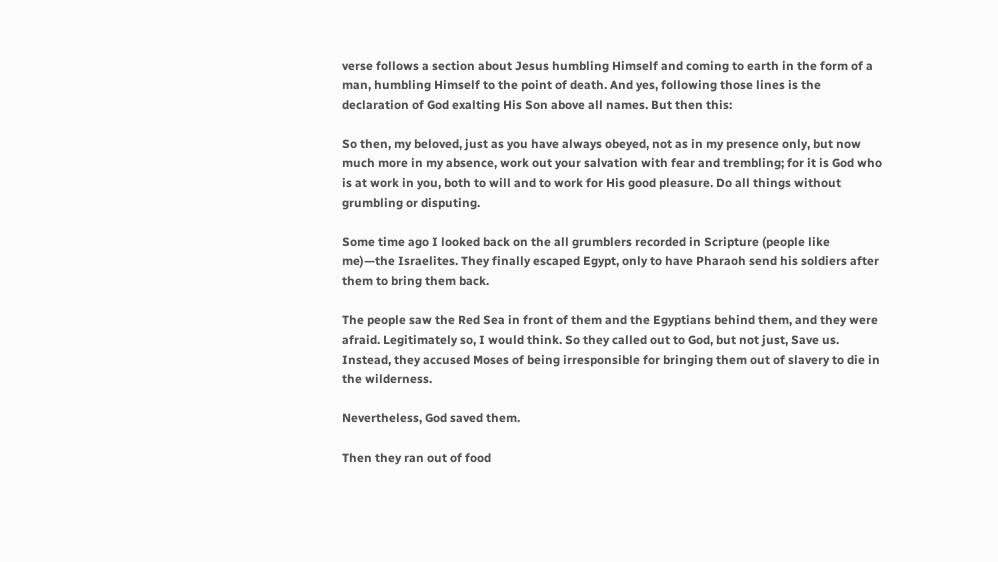verse follows a section about Jesus humbling Himself and coming to earth in the form of a man, humbling Himself to the point of death. And yes, following those lines is the declaration of God exalting His Son above all names. But then this:

So then, my beloved, just as you have always obeyed, not as in my presence only, but now much more in my absence, work out your salvation with fear and trembling; for it is God who is at work in you, both to will and to work for His good pleasure. Do all things without grumbling or disputing.

Some time ago I looked back on the all grumblers recorded in Scripture (people like me)—the Israelites. They finally escaped Egypt, only to have Pharaoh send his soldiers after them to bring them back.

The people saw the Red Sea in front of them and the Egyptians behind them, and they were afraid. Legitimately so, I would think. So they called out to God, but not just, Save us. Instead, they accused Moses of being irresponsible for bringing them out of slavery to die in the wilderness.

Nevertheless, God saved them.

Then they ran out of food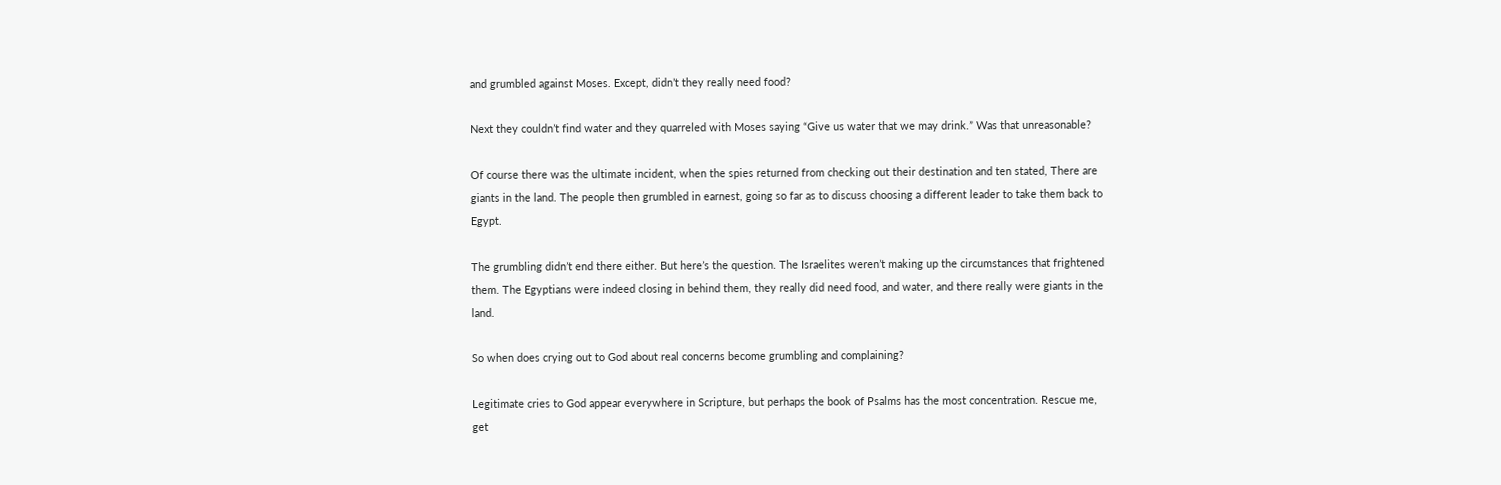and grumbled against Moses. Except, didn’t they really need food?

Next they couldn’t find water and they quarreled with Moses saying “Give us water that we may drink.” Was that unreasonable?

Of course there was the ultimate incident, when the spies returned from checking out their destination and ten stated, There are giants in the land. The people then grumbled in earnest, going so far as to discuss choosing a different leader to take them back to Egypt.

The grumbling didn’t end there either. But here’s the question. The Israelites weren’t making up the circumstances that frightened them. The Egyptians were indeed closing in behind them, they really did need food, and water, and there really were giants in the land.

So when does crying out to God about real concerns become grumbling and complaining?

Legitimate cries to God appear everywhere in Scripture, but perhaps the book of Psalms has the most concentration. Rescue me, get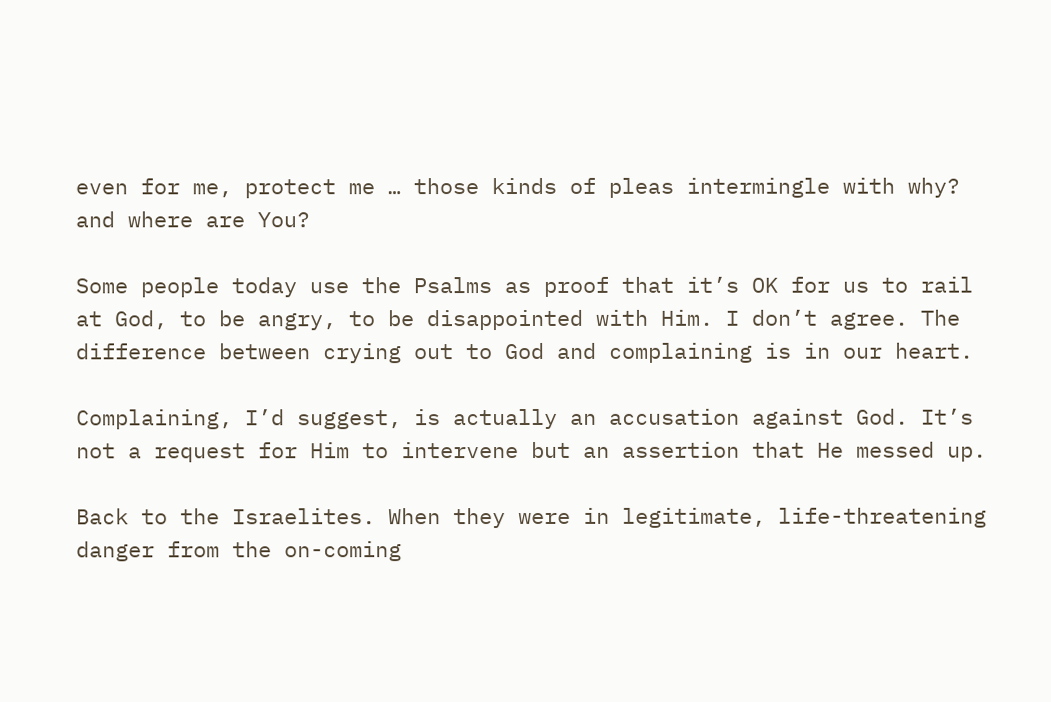even for me, protect me … those kinds of pleas intermingle with why? and where are You?

Some people today use the Psalms as proof that it’s OK for us to rail at God, to be angry, to be disappointed with Him. I don’t agree. The difference between crying out to God and complaining is in our heart.

Complaining, I’d suggest, is actually an accusation against God. It’s not a request for Him to intervene but an assertion that He messed up.

Back to the Israelites. When they were in legitimate, life-threatening danger from the on-coming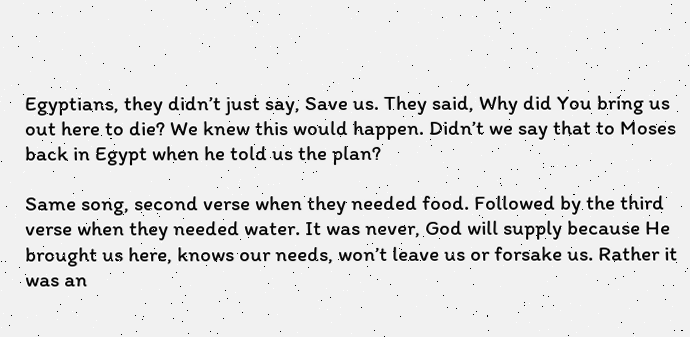Egyptians, they didn’t just say, Save us. They said, Why did You bring us out here to die? We knew this would happen. Didn’t we say that to Moses back in Egypt when he told us the plan?

Same song, second verse when they needed food. Followed by the third verse when they needed water. It was never, God will supply because He brought us here, knows our needs, won’t leave us or forsake us. Rather it was an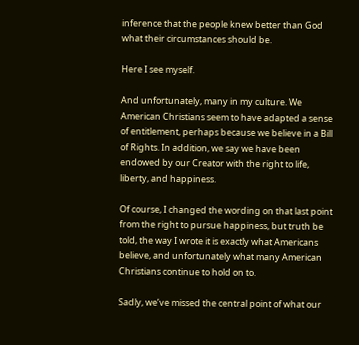inference that the people knew better than God what their circumstances should be.

Here I see myself.

And unfortunately, many in my culture. We American Christians seem to have adapted a sense of entitlement, perhaps because we believe in a Bill of Rights. In addition, we say we have been endowed by our Creator with the right to life, liberty, and happiness.

Of course, I changed the wording on that last point from the right to pursue happiness, but truth be told, the way I wrote it is exactly what Americans believe, and unfortunately what many American Christians continue to hold on to.

Sadly, we’ve missed the central point of what our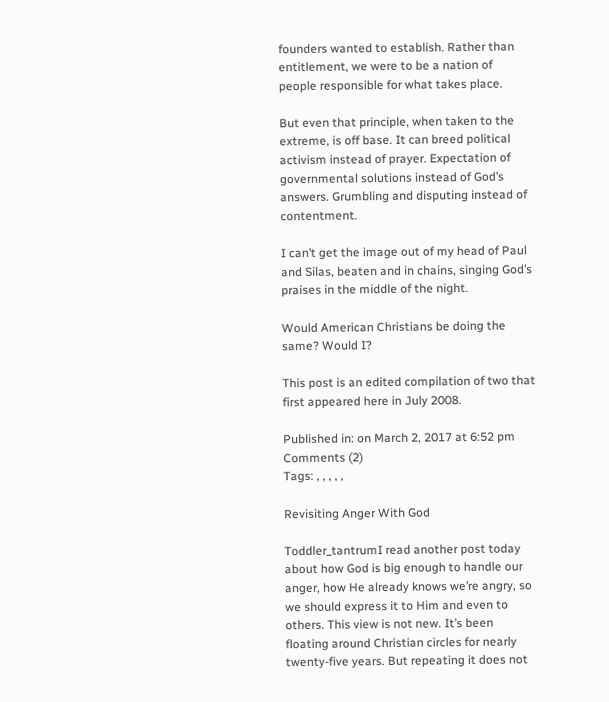founders wanted to establish. Rather than entitlement, we were to be a nation of people responsible for what takes place.

But even that principle, when taken to the extreme, is off base. It can breed political activism instead of prayer. Expectation of governmental solutions instead of God’s answers. Grumbling and disputing instead of contentment.

I can’t get the image out of my head of Paul and Silas, beaten and in chains, singing God’s praises in the middle of the night.

Would American Christians be doing the same? Would I?

This post is an edited compilation of two that first appeared here in July 2008.

Published in: on March 2, 2017 at 6:52 pm  Comments (2)
Tags: , , , , ,

Revisiting Anger With God

Toddler_tantrumI read another post today about how God is big enough to handle our anger, how He already knows we’re angry, so we should express it to Him and even to others. This view is not new. It’s been floating around Christian circles for nearly twenty-five years. But repeating it does not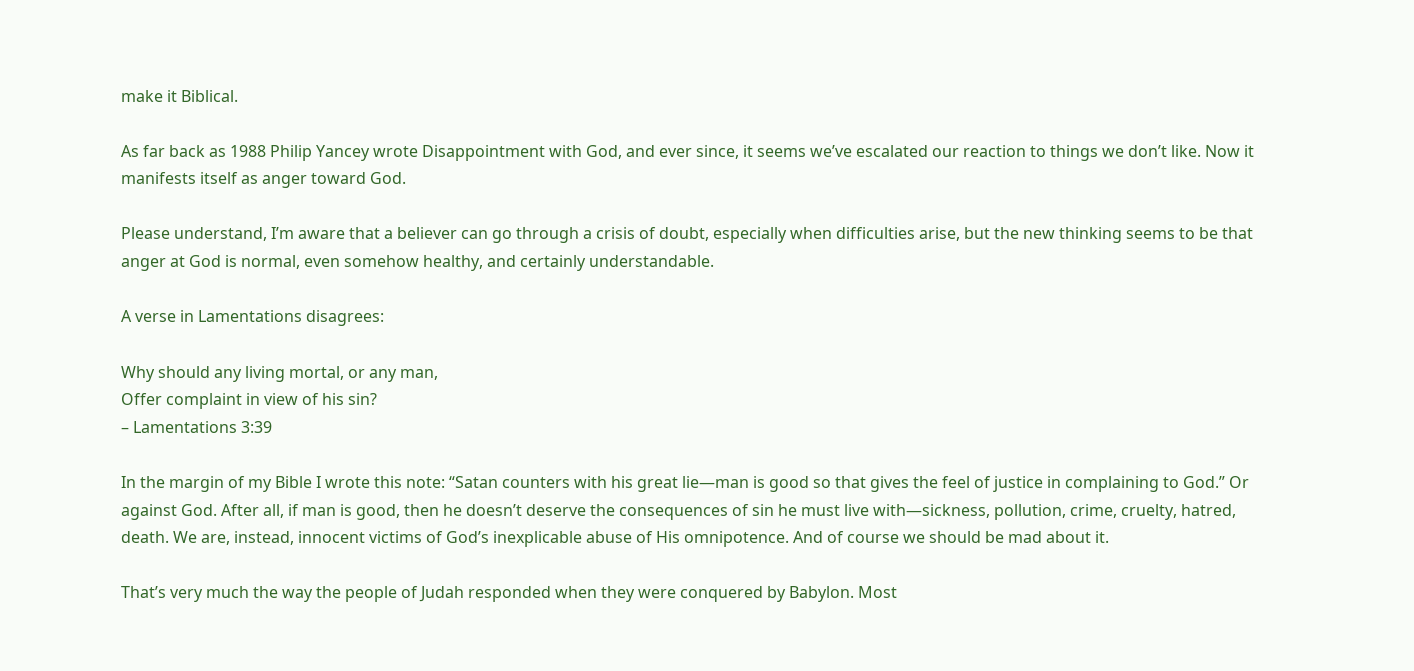make it Biblical.

As far back as 1988 Philip Yancey wrote Disappointment with God, and ever since, it seems we’ve escalated our reaction to things we don’t like. Now it manifests itself as anger toward God.

Please understand, I’m aware that a believer can go through a crisis of doubt, especially when difficulties arise, but the new thinking seems to be that anger at God is normal, even somehow healthy, and certainly understandable.

A verse in Lamentations disagrees:

Why should any living mortal, or any man,
Offer complaint in view of his sin?
– Lamentations 3:39

In the margin of my Bible I wrote this note: “Satan counters with his great lie—man is good so that gives the feel of justice in complaining to God.” Or against God. After all, if man is good, then he doesn’t deserve the consequences of sin he must live with—sickness, pollution, crime, cruelty, hatred, death. We are, instead, innocent victims of God’s inexplicable abuse of His omnipotence. And of course we should be mad about it.

That’s very much the way the people of Judah responded when they were conquered by Babylon. Most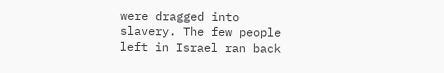were dragged into slavery. The few people left in Israel ran back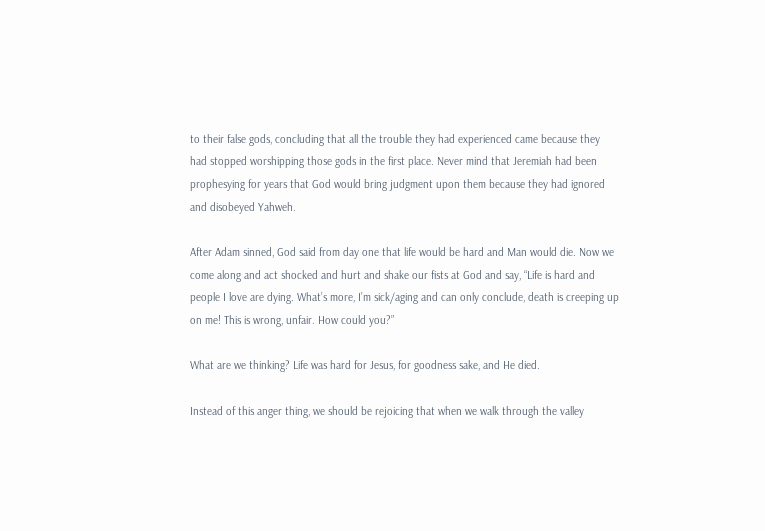to their false gods, concluding that all the trouble they had experienced came because they had stopped worshipping those gods in the first place. Never mind that Jeremiah had been prophesying for years that God would bring judgment upon them because they had ignored and disobeyed Yahweh.

After Adam sinned, God said from day one that life would be hard and Man would die. Now we come along and act shocked and hurt and shake our fists at God and say, “Life is hard and people I love are dying. What’s more, I’m sick/aging and can only conclude, death is creeping up on me! This is wrong, unfair. How could you?”

What are we thinking? Life was hard for Jesus, for goodness sake, and He died.

Instead of this anger thing, we should be rejoicing that when we walk through the valley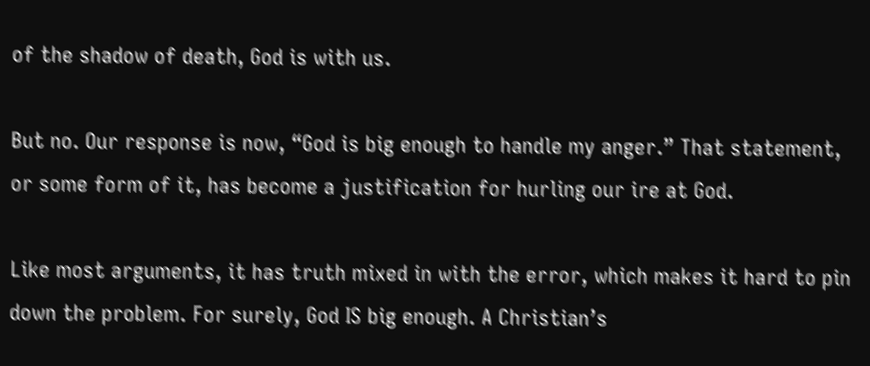of the shadow of death, God is with us.

But no. Our response is now, “God is big enough to handle my anger.” That statement, or some form of it, has become a justification for hurling our ire at God.

Like most arguments, it has truth mixed in with the error, which makes it hard to pin down the problem. For surely, God IS big enough. A Christian’s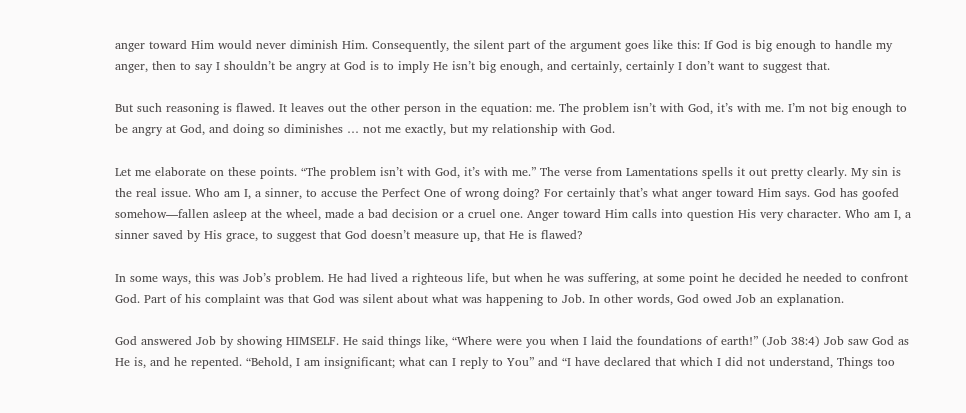anger toward Him would never diminish Him. Consequently, the silent part of the argument goes like this: If God is big enough to handle my anger, then to say I shouldn’t be angry at God is to imply He isn’t big enough, and certainly, certainly I don’t want to suggest that.

But such reasoning is flawed. It leaves out the other person in the equation: me. The problem isn’t with God, it’s with me. I’m not big enough to be angry at God, and doing so diminishes … not me exactly, but my relationship with God.

Let me elaborate on these points. “The problem isn’t with God, it’s with me.” The verse from Lamentations spells it out pretty clearly. My sin is the real issue. Who am I, a sinner, to accuse the Perfect One of wrong doing? For certainly that’s what anger toward Him says. God has goofed somehow—fallen asleep at the wheel, made a bad decision or a cruel one. Anger toward Him calls into question His very character. Who am I, a sinner saved by His grace, to suggest that God doesn’t measure up, that He is flawed?

In some ways, this was Job’s problem. He had lived a righteous life, but when he was suffering, at some point he decided he needed to confront God. Part of his complaint was that God was silent about what was happening to Job. In other words, God owed Job an explanation.

God answered Job by showing HIMSELF. He said things like, “Where were you when I laid the foundations of earth!” (Job 38:4) Job saw God as He is, and he repented. “Behold, I am insignificant; what can I reply to You” and “I have declared that which I did not understand, Things too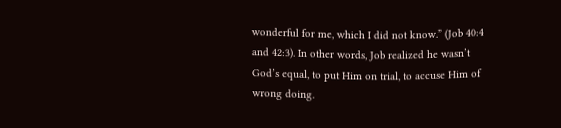wonderful for me, which I did not know.” (Job 40:4 and 42:3). In other words, Job realized he wasn’t God’s equal, to put Him on trial, to accuse Him of wrong doing.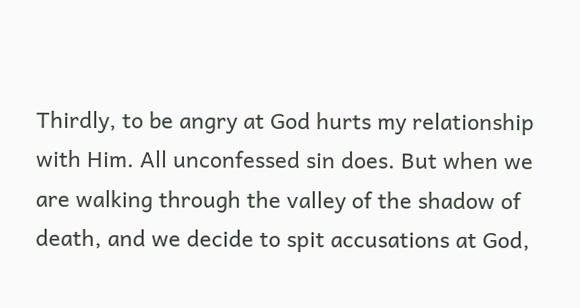Thirdly, to be angry at God hurts my relationship with Him. All unconfessed sin does. But when we are walking through the valley of the shadow of death, and we decide to spit accusations at God,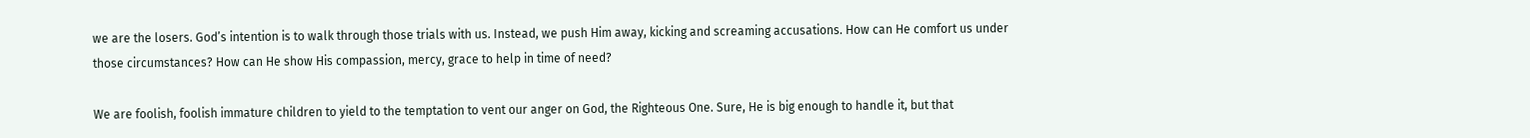we are the losers. God’s intention is to walk through those trials with us. Instead, we push Him away, kicking and screaming accusations. How can He comfort us under those circumstances? How can He show His compassion, mercy, grace to help in time of need?

We are foolish, foolish immature children to yield to the temptation to vent our anger on God, the Righteous One. Sure, He is big enough to handle it, but that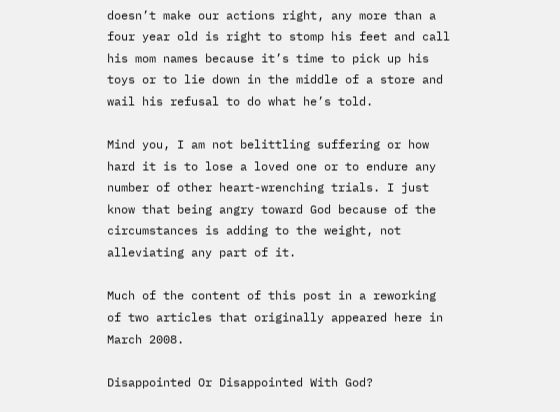doesn’t make our actions right, any more than a four year old is right to stomp his feet and call his mom names because it’s time to pick up his toys or to lie down in the middle of a store and wail his refusal to do what he’s told.

Mind you, I am not belittling suffering or how hard it is to lose a loved one or to endure any number of other heart-wrenching trials. I just know that being angry toward God because of the circumstances is adding to the weight, not alleviating any part of it.

Much of the content of this post in a reworking of two articles that originally appeared here in March 2008.

Disappointed Or Disappointed With God?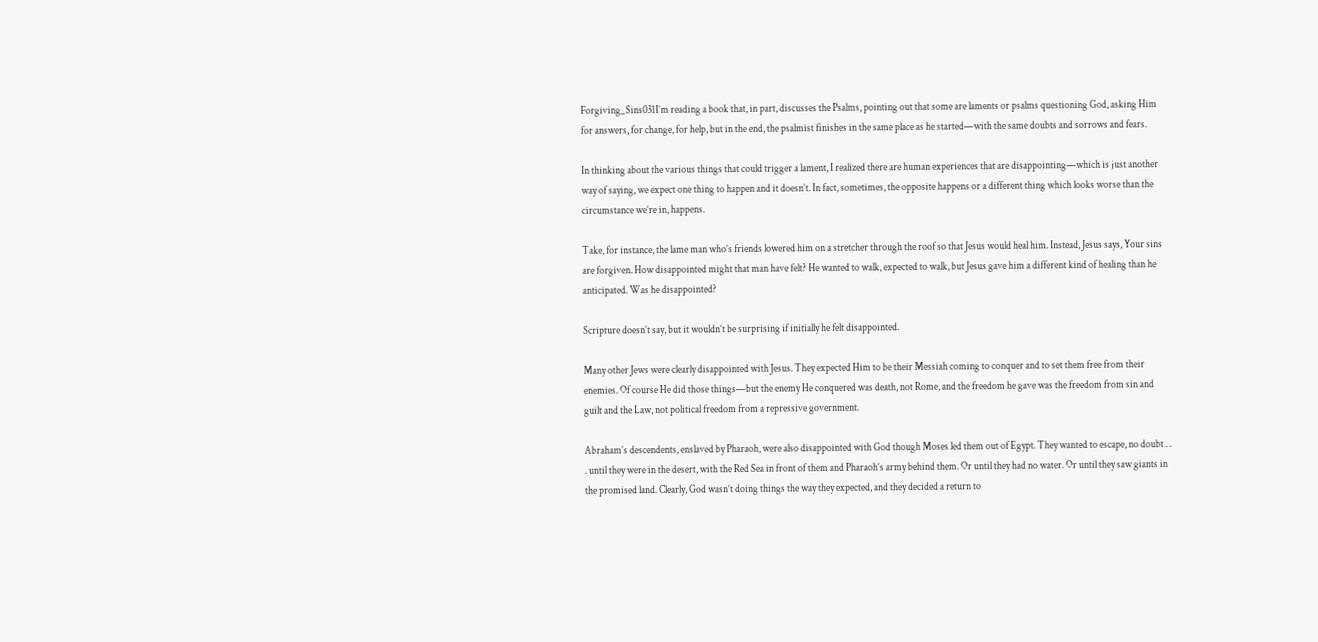Forgiving_Sins031I’m reading a book that, in part, discusses the Psalms, pointing out that some are laments or psalms questioning God, asking Him for answers, for change, for help, but in the end, the psalmist finishes in the same place as he started—with the same doubts and sorrows and fears.

In thinking about the various things that could trigger a lament, I realized there are human experiences that are disappointing—which is just another way of saying, we expect one thing to happen and it doesn’t. In fact, sometimes, the opposite happens or a different thing which looks worse than the circumstance we’re in, happens.

Take, for instance, the lame man who’s friends lowered him on a stretcher through the roof so that Jesus would heal him. Instead, Jesus says, Your sins are forgiven. How disappointed might that man have felt? He wanted to walk, expected to walk, but Jesus gave him a different kind of healing than he anticipated. Was he disappointed?

Scripture doesn’t say, but it wouldn’t be surprising if initially he felt disappointed.

Many other Jews were clearly disappointed with Jesus. They expected Him to be their Messiah coming to conquer and to set them free from their enemies. Of course He did those things—but the enemy He conquered was death, not Rome, and the freedom he gave was the freedom from sin and guilt and the Law, not political freedom from a repressive government.

Abraham’s descendents, enslaved by Pharaoh, were also disappointed with God though Moses led them out of Egypt. They wanted to escape, no doubt . . . until they were in the desert, with the Red Sea in front of them and Pharaoh’s army behind them. Or until they had no water. Or until they saw giants in the promised land. Clearly, God wasn’t doing things the way they expected, and they decided a return to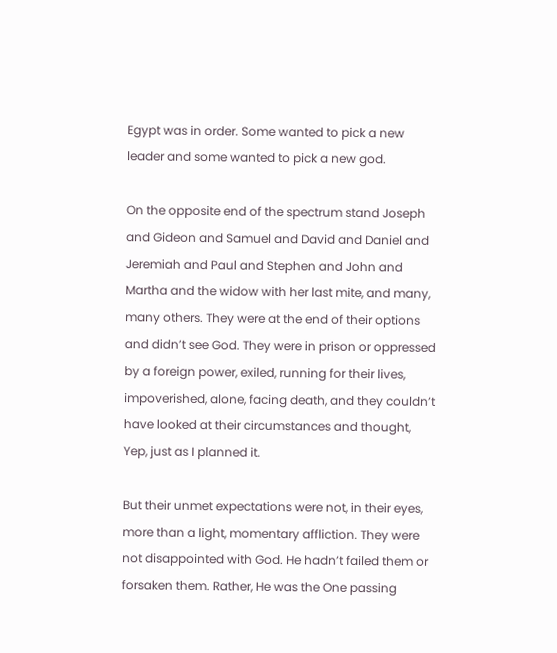Egypt was in order. Some wanted to pick a new leader and some wanted to pick a new god.

On the opposite end of the spectrum stand Joseph and Gideon and Samuel and David and Daniel and Jeremiah and Paul and Stephen and John and Martha and the widow with her last mite, and many, many others. They were at the end of their options and didn’t see God. They were in prison or oppressed by a foreign power, exiled, running for their lives, impoverished, alone, facing death, and they couldn’t have looked at their circumstances and thought, Yep, just as I planned it.

But their unmet expectations were not, in their eyes, more than a light, momentary affliction. They were not disappointed with God. He hadn’t failed them or forsaken them. Rather, He was the One passing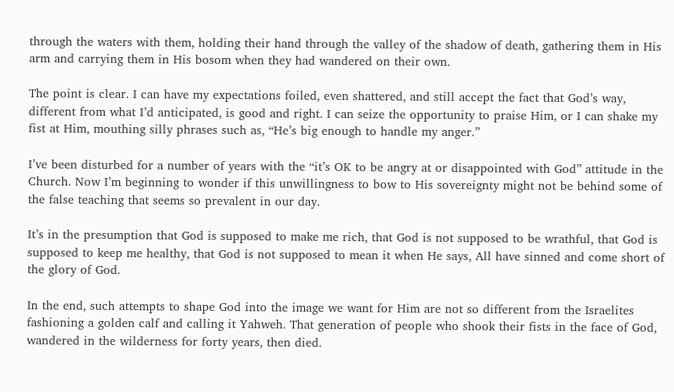through the waters with them, holding their hand through the valley of the shadow of death, gathering them in His arm and carrying them in His bosom when they had wandered on their own.

The point is clear. I can have my expectations foiled, even shattered, and still accept the fact that God’s way, different from what I’d anticipated, is good and right. I can seize the opportunity to praise Him, or I can shake my fist at Him, mouthing silly phrases such as, “He’s big enough to handle my anger.”

I’ve been disturbed for a number of years with the “it’s OK to be angry at or disappointed with God” attitude in the Church. Now I’m beginning to wonder if this unwillingness to bow to His sovereignty might not be behind some of the false teaching that seems so prevalent in our day.

It’s in the presumption that God is supposed to make me rich, that God is not supposed to be wrathful, that God is supposed to keep me healthy, that God is not supposed to mean it when He says, All have sinned and come short of the glory of God.

In the end, such attempts to shape God into the image we want for Him are not so different from the Israelites fashioning a golden calf and calling it Yahweh. That generation of people who shook their fists in the face of God, wandered in the wilderness for forty years, then died.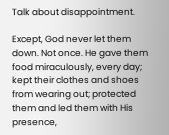Talk about disappointment.

Except, God never let them down. Not once. He gave them food miraculously, every day; kept their clothes and shoes from wearing out; protected them and led them with His presence,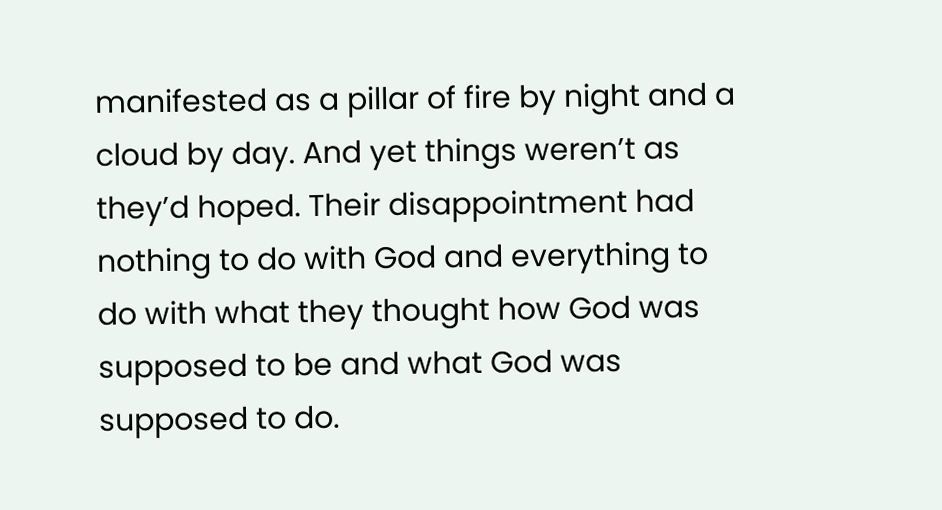manifested as a pillar of fire by night and a cloud by day. And yet things weren’t as they’d hoped. Their disappointment had nothing to do with God and everything to do with what they thought how God was supposed to be and what God was supposed to do.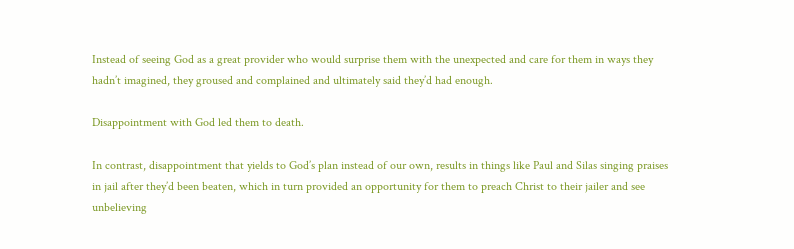Instead of seeing God as a great provider who would surprise them with the unexpected and care for them in ways they hadn’t imagined, they groused and complained and ultimately said they’d had enough.

Disappointment with God led them to death.

In contrast, disappointment that yields to God’s plan instead of our own, results in things like Paul and Silas singing praises in jail after they’d been beaten, which in turn provided an opportunity for them to preach Christ to their jailer and see unbelieving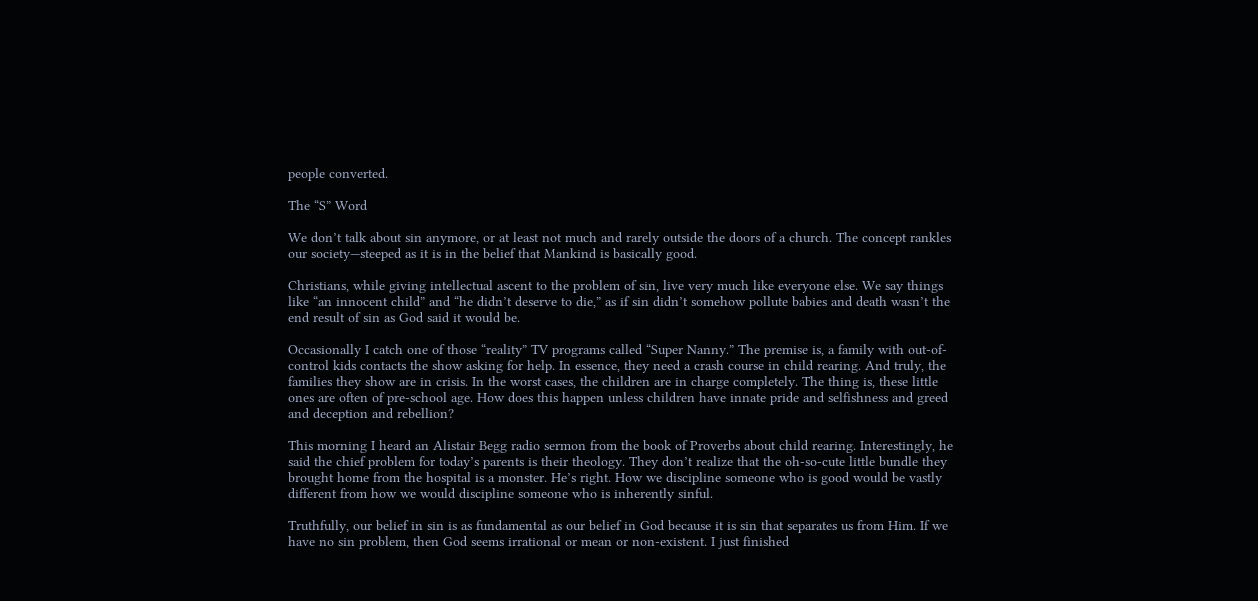people converted.

The “S” Word

We don’t talk about sin anymore, or at least not much and rarely outside the doors of a church. The concept rankles our society—steeped as it is in the belief that Mankind is basically good.

Christians, while giving intellectual ascent to the problem of sin, live very much like everyone else. We say things like “an innocent child” and “he didn’t deserve to die,” as if sin didn’t somehow pollute babies and death wasn’t the end result of sin as God said it would be.

Occasionally I catch one of those “reality” TV programs called “Super Nanny.” The premise is, a family with out-of-control kids contacts the show asking for help. In essence, they need a crash course in child rearing. And truly, the families they show are in crisis. In the worst cases, the children are in charge completely. The thing is, these little ones are often of pre-school age. How does this happen unless children have innate pride and selfishness and greed and deception and rebellion?

This morning I heard an Alistair Begg radio sermon from the book of Proverbs about child rearing. Interestingly, he said the chief problem for today’s parents is their theology. They don’t realize that the oh-so-cute little bundle they brought home from the hospital is a monster. He’s right. How we discipline someone who is good would be vastly different from how we would discipline someone who is inherently sinful.

Truthfully, our belief in sin is as fundamental as our belief in God because it is sin that separates us from Him. If we have no sin problem, then God seems irrational or mean or non-existent. I just finished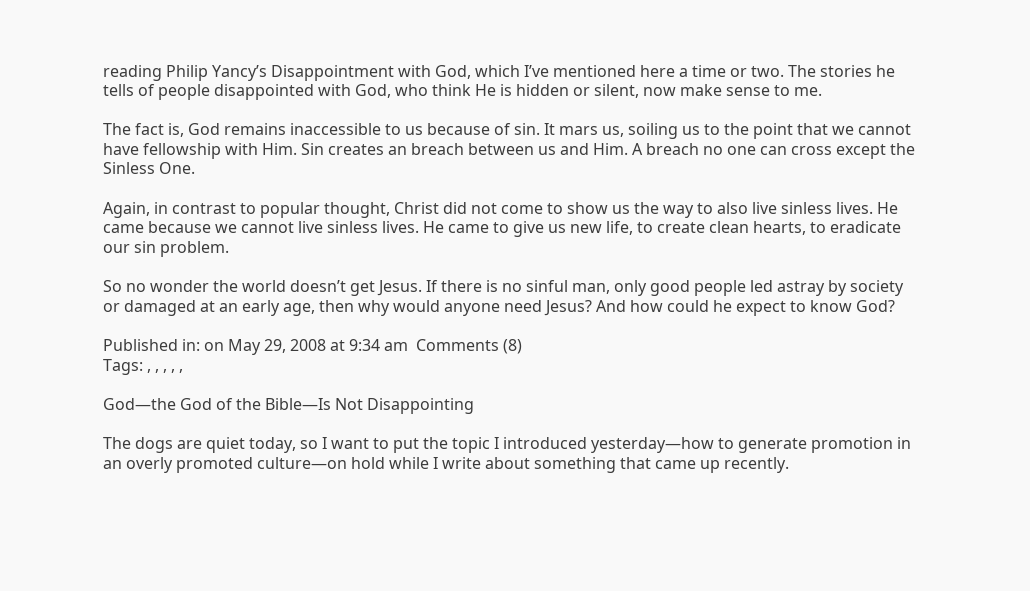reading Philip Yancy’s Disappointment with God, which I’ve mentioned here a time or two. The stories he tells of people disappointed with God, who think He is hidden or silent, now make sense to me.

The fact is, God remains inaccessible to us because of sin. It mars us, soiling us to the point that we cannot have fellowship with Him. Sin creates an breach between us and Him. A breach no one can cross except the Sinless One.

Again, in contrast to popular thought, Christ did not come to show us the way to also live sinless lives. He came because we cannot live sinless lives. He came to give us new life, to create clean hearts, to eradicate our sin problem.

So no wonder the world doesn’t get Jesus. If there is no sinful man, only good people led astray by society or damaged at an early age, then why would anyone need Jesus? And how could he expect to know God?

Published in: on May 29, 2008 at 9:34 am  Comments (8)
Tags: , , , , ,

God—the God of the Bible—Is Not Disappointing

The dogs are quiet today, so I want to put the topic I introduced yesterday—how to generate promotion in an overly promoted culture—on hold while I write about something that came up recently.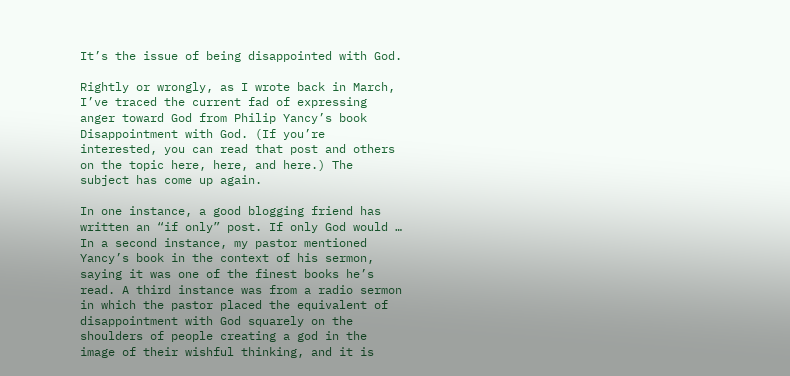It’s the issue of being disappointed with God.

Rightly or wrongly, as I wrote back in March, I’ve traced the current fad of expressing anger toward God from Philip Yancy’s book Disappointment with God. (If you’re interested, you can read that post and others on the topic here, here, and here.) The subject has come up again.

In one instance, a good blogging friend has written an “if only” post. If only God would … In a second instance, my pastor mentioned Yancy’s book in the context of his sermon, saying it was one of the finest books he’s read. A third instance was from a radio sermon in which the pastor placed the equivalent of disappointment with God squarely on the shoulders of people creating a god in the image of their wishful thinking, and it is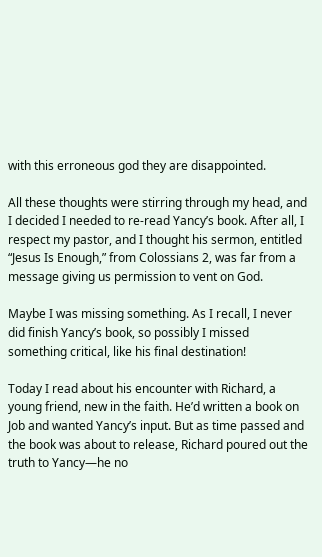with this erroneous god they are disappointed.

All these thoughts were stirring through my head, and I decided I needed to re-read Yancy’s book. After all, I respect my pastor, and I thought his sermon, entitled “Jesus Is Enough,” from Colossians 2, was far from a message giving us permission to vent on God.

Maybe I was missing something. As I recall, I never did finish Yancy’s book, so possibly I missed something critical, like his final destination!

Today I read about his encounter with Richard, a young friend, new in the faith. He’d written a book on Job and wanted Yancy’s input. But as time passed and the book was about to release, Richard poured out the truth to Yancy—he no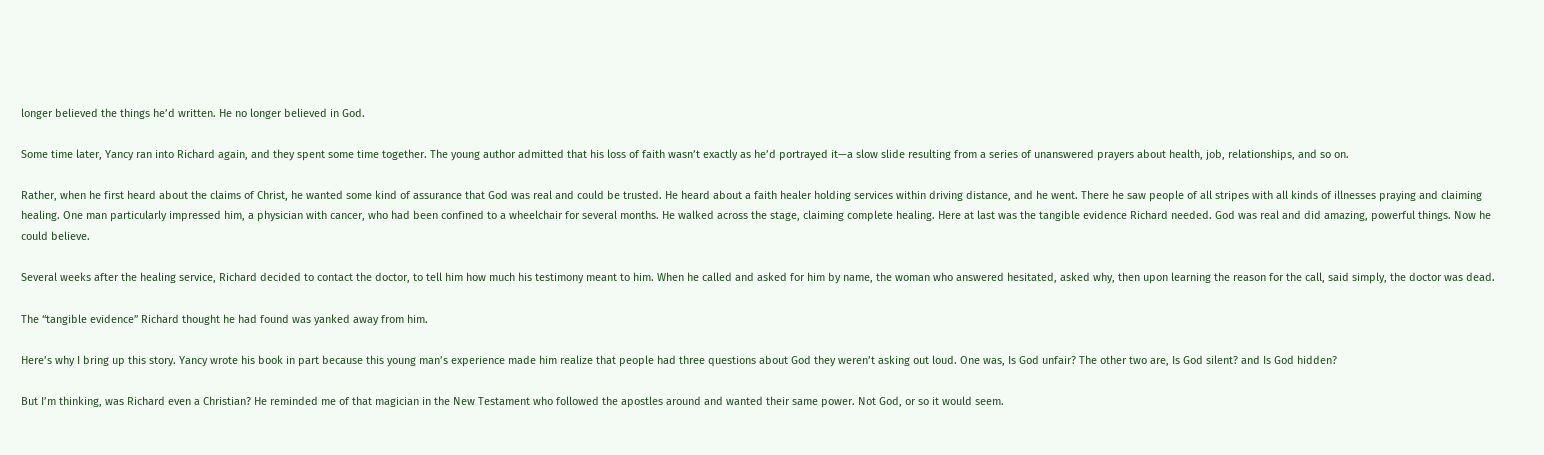longer believed the things he’d written. He no longer believed in God.

Some time later, Yancy ran into Richard again, and they spent some time together. The young author admitted that his loss of faith wasn’t exactly as he’d portrayed it—a slow slide resulting from a series of unanswered prayers about health, job, relationships, and so on.

Rather, when he first heard about the claims of Christ, he wanted some kind of assurance that God was real and could be trusted. He heard about a faith healer holding services within driving distance, and he went. There he saw people of all stripes with all kinds of illnesses praying and claiming healing. One man particularly impressed him, a physician with cancer, who had been confined to a wheelchair for several months. He walked across the stage, claiming complete healing. Here at last was the tangible evidence Richard needed. God was real and did amazing, powerful things. Now he could believe.

Several weeks after the healing service, Richard decided to contact the doctor, to tell him how much his testimony meant to him. When he called and asked for him by name, the woman who answered hesitated, asked why, then upon learning the reason for the call, said simply, the doctor was dead.

The “tangible evidence” Richard thought he had found was yanked away from him.

Here’s why I bring up this story. Yancy wrote his book in part because this young man’s experience made him realize that people had three questions about God they weren’t asking out loud. One was, Is God unfair? The other two are, Is God silent? and Is God hidden?

But I’m thinking, was Richard even a Christian? He reminded me of that magician in the New Testament who followed the apostles around and wanted their same power. Not God, or so it would seem.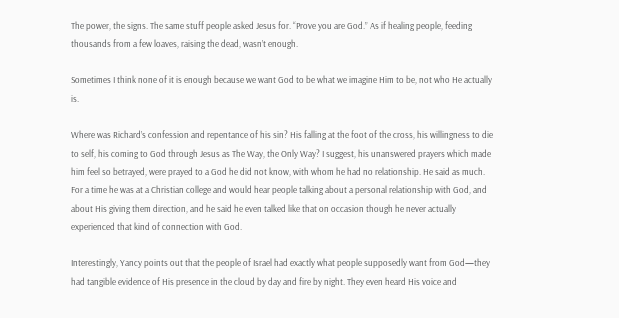The power, the signs. The same stuff people asked Jesus for. “Prove you are God.” As if healing people, feeding thousands from a few loaves, raising the dead, wasn’t enough.

Sometimes I think none of it is enough because we want God to be what we imagine Him to be, not who He actually is.

Where was Richard’s confession and repentance of his sin? His falling at the foot of the cross, his willingness to die to self, his coming to God through Jesus as The Way, the Only Way? I suggest, his unanswered prayers which made him feel so betrayed, were prayed to a God he did not know, with whom he had no relationship. He said as much. For a time he was at a Christian college and would hear people talking about a personal relationship with God, and about His giving them direction, and he said he even talked like that on occasion though he never actually experienced that kind of connection with God.

Interestingly, Yancy points out that the people of Israel had exactly what people supposedly want from God—they had tangible evidence of His presence in the cloud by day and fire by night. They even heard His voice and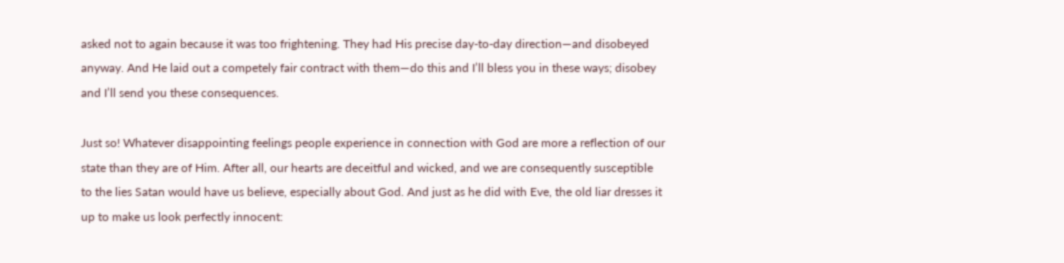asked not to again because it was too frightening. They had His precise day-to-day direction—and disobeyed anyway. And He laid out a competely fair contract with them—do this and I’ll bless you in these ways; disobey and I’ll send you these consequences.

Just so! Whatever disappointing feelings people experience in connection with God are more a reflection of our state than they are of Him. After all, our hearts are deceitful and wicked, and we are consequently susceptible to the lies Satan would have us believe, especially about God. And just as he did with Eve, the old liar dresses it up to make us look perfectly innocent: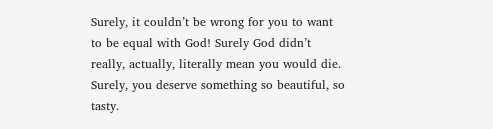Surely, it couldn’t be wrong for you to want to be equal with God! Surely God didn’t really, actually, literally mean you would die. Surely, you deserve something so beautiful, so tasty.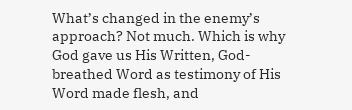What’s changed in the enemy’s approach? Not much. Which is why God gave us His Written, God-breathed Word as testimony of His Word made flesh, and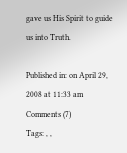gave us His Spirit to guide us into Truth.

Published in: on April 29, 2008 at 11:33 am  Comments (7)
Tags: , ,